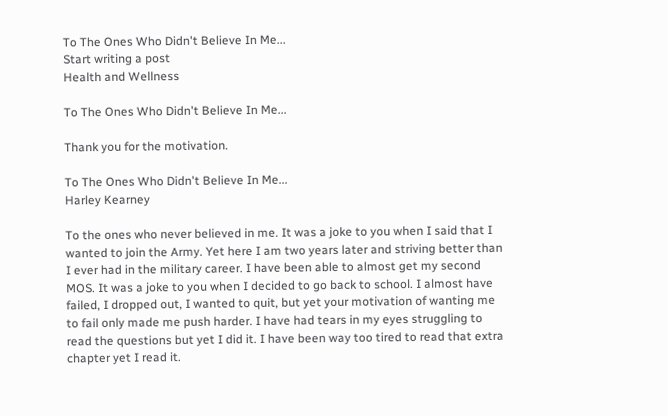To The Ones Who Didn't Believe In Me...
Start writing a post
Health and Wellness

To The Ones Who Didn't Believe In Me...

Thank you for the motivation.

To The Ones Who Didn't Believe In Me...
Harley Kearney

To the ones who never believed in me. It was a joke to you when I said that I wanted to join the Army. Yet here I am two years later and striving better than I ever had in the military career. I have been able to almost get my second MOS. It was a joke to you when I decided to go back to school. I almost have failed, I dropped out, I wanted to quit, but yet your motivation of wanting me to fail only made me push harder. I have had tears in my eyes struggling to read the questions but yet I did it. I have been way too tired to read that extra chapter yet I read it.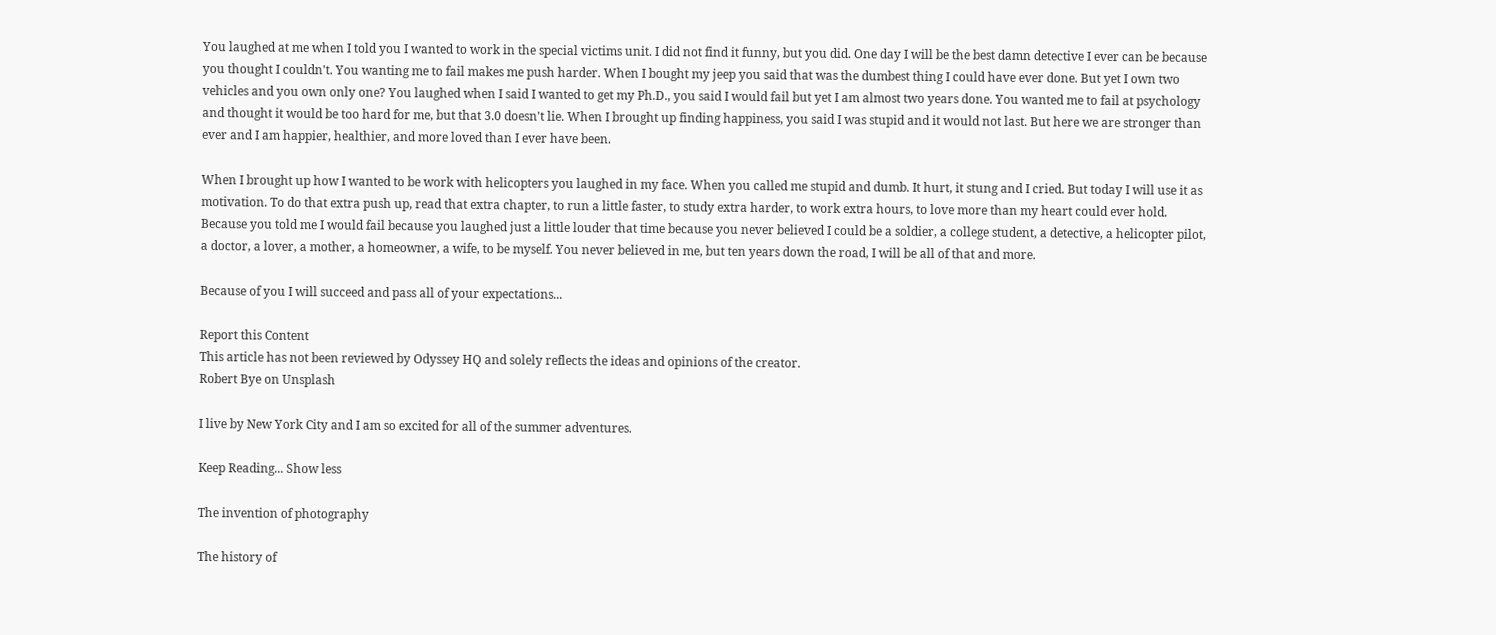You laughed at me when I told you I wanted to work in the special victims unit. I did not find it funny, but you did. One day I will be the best damn detective I ever can be because you thought I couldn't. You wanting me to fail makes me push harder. When I bought my jeep you said that was the dumbest thing I could have ever done. But yet I own two vehicles and you own only one? You laughed when I said I wanted to get my Ph.D., you said I would fail but yet I am almost two years done. You wanted me to fail at psychology and thought it would be too hard for me, but that 3.0 doesn't lie. When I brought up finding happiness, you said I was stupid and it would not last. But here we are stronger than ever and I am happier, healthier, and more loved than I ever have been.

When I brought up how I wanted to be work with helicopters you laughed in my face. When you called me stupid and dumb. It hurt, it stung and I cried. But today I will use it as motivation. To do that extra push up, read that extra chapter, to run a little faster, to study extra harder, to work extra hours, to love more than my heart could ever hold. Because you told me I would fail because you laughed just a little louder that time because you never believed I could be a soldier, a college student, a detective, a helicopter pilot, a doctor, a lover, a mother, a homeowner, a wife, to be myself. You never believed in me, but ten years down the road, I will be all of that and more.

Because of you I will succeed and pass all of your expectations...

Report this Content
This article has not been reviewed by Odyssey HQ and solely reflects the ideas and opinions of the creator.
Robert Bye on Unsplash

I live by New York City and I am so excited for all of the summer adventures.

Keep Reading... Show less

The invention of photography

The history of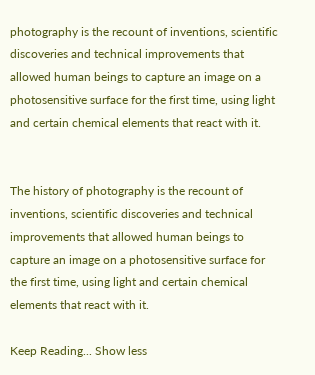photography is the recount of inventions, scientific discoveries and technical improvements that allowed human beings to capture an image on a photosensitive surface for the first time, using light and certain chemical elements that react with it.


The history of photography is the recount of inventions, scientific discoveries and technical improvements that allowed human beings to capture an image on a photosensitive surface for the first time, using light and certain chemical elements that react with it.

Keep Reading... Show less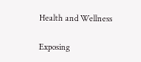Health and Wellness

Exposing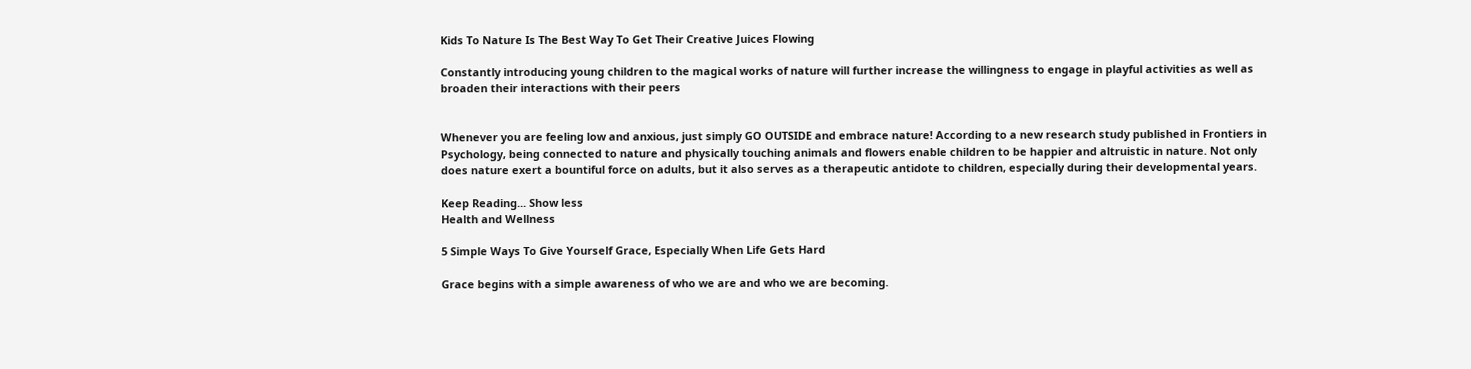Kids To Nature Is The Best Way To Get Their Creative Juices Flowing

Constantly introducing young children to the magical works of nature will further increase the willingness to engage in playful activities as well as broaden their interactions with their peers


Whenever you are feeling low and anxious, just simply GO OUTSIDE and embrace nature! According to a new research study published in Frontiers in Psychology, being connected to nature and physically touching animals and flowers enable children to be happier and altruistic in nature. Not only does nature exert a bountiful force on adults, but it also serves as a therapeutic antidote to children, especially during their developmental years.

Keep Reading... Show less
Health and Wellness

5 Simple Ways To Give Yourself Grace, Especially When Life Gets Hard

Grace begins with a simple awareness of who we are and who we are becoming.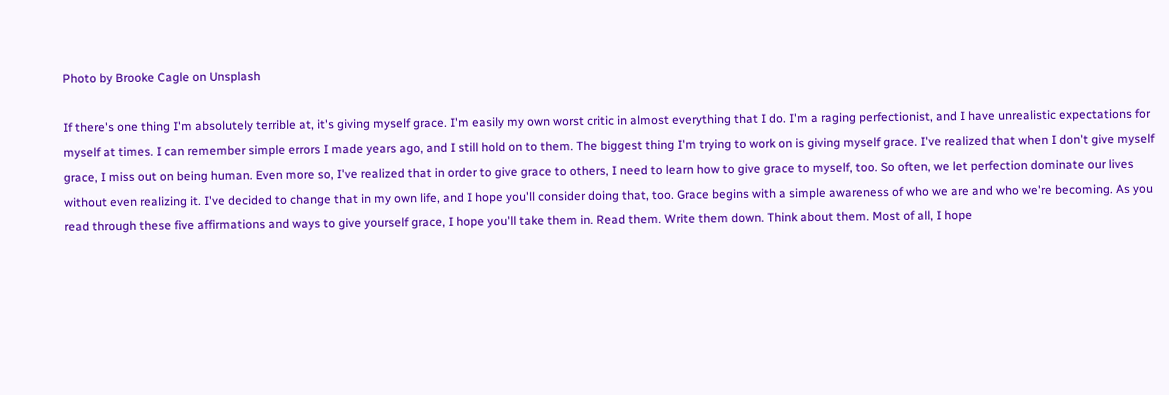Photo by Brooke Cagle on Unsplash

If there's one thing I'm absolutely terrible at, it's giving myself grace. I'm easily my own worst critic in almost everything that I do. I'm a raging perfectionist, and I have unrealistic expectations for myself at times. I can remember simple errors I made years ago, and I still hold on to them. The biggest thing I'm trying to work on is giving myself grace. I've realized that when I don't give myself grace, I miss out on being human. Even more so, I've realized that in order to give grace to others, I need to learn how to give grace to myself, too. So often, we let perfection dominate our lives without even realizing it. I've decided to change that in my own life, and I hope you'll consider doing that, too. Grace begins with a simple awareness of who we are and who we're becoming. As you read through these five affirmations and ways to give yourself grace, I hope you'll take them in. Read them. Write them down. Think about them. Most of all, I hope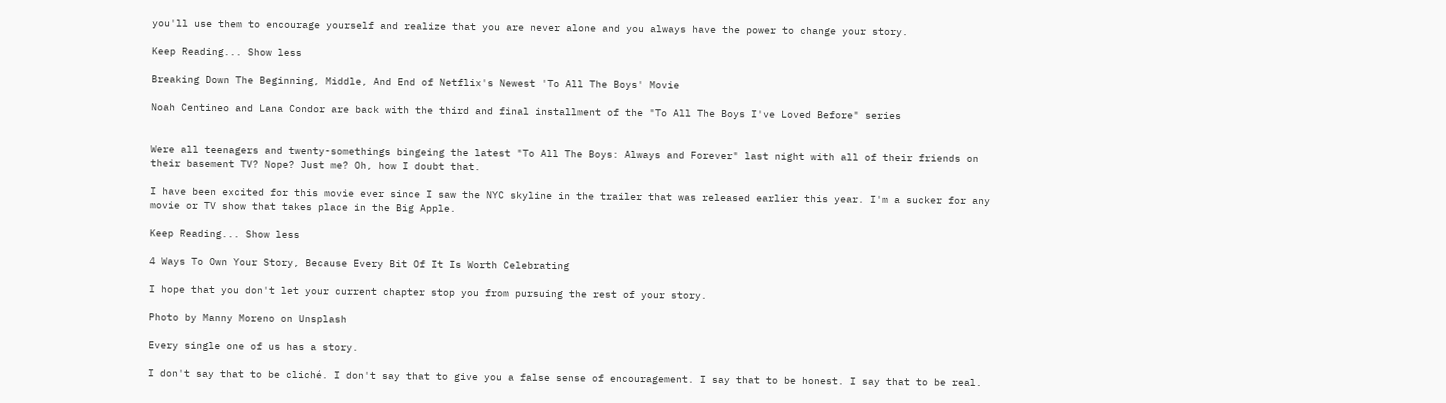you'll use them to encourage yourself and realize that you are never alone and you always have the power to change your story.

Keep Reading... Show less

Breaking Down The Beginning, Middle, And End of Netflix's Newest 'To All The Boys' Movie

Noah Centineo and Lana Condor are back with the third and final installment of the "To All The Boys I've Loved Before" series


Were all teenagers and twenty-somethings bingeing the latest "To All The Boys: Always and Forever" last night with all of their friends on their basement TV? Nope? Just me? Oh, how I doubt that.

I have been excited for this movie ever since I saw the NYC skyline in the trailer that was released earlier this year. I'm a sucker for any movie or TV show that takes place in the Big Apple.

Keep Reading... Show less

4 Ways To Own Your Story, Because Every Bit Of It Is Worth Celebrating

I hope that you don't let your current chapter stop you from pursuing the rest of your story.

Photo by Manny Moreno on Unsplash

Every single one of us has a story.

I don't say that to be cliché. I don't say that to give you a false sense of encouragement. I say that to be honest. I say that to be real.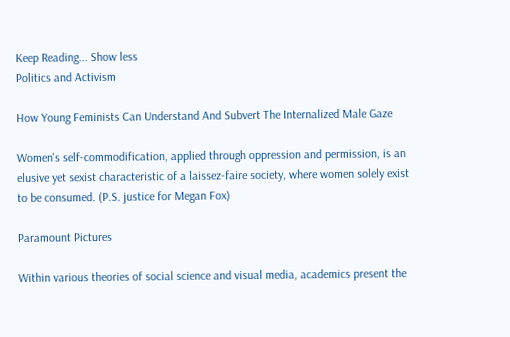Keep Reading... Show less
Politics and Activism

How Young Feminists Can Understand And Subvert The Internalized Male Gaze

Women's self-commodification, applied through oppression and permission, is an elusive yet sexist characteristic of a laissez-faire society, where women solely exist to be consumed. (P.S. justice for Megan Fox)

Paramount Pictures

Within various theories of social science and visual media, academics present the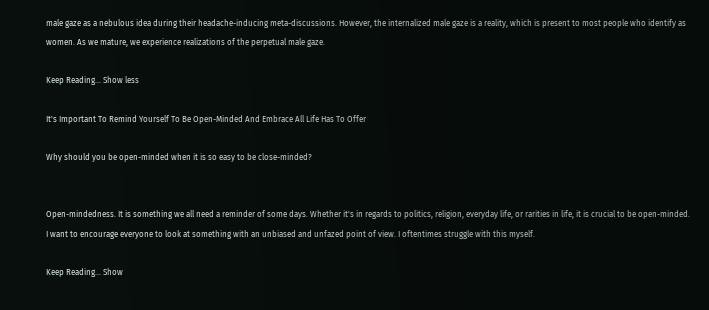male gaze as a nebulous idea during their headache-inducing meta-discussions. However, the internalized male gaze is a reality, which is present to most people who identify as women. As we mature, we experience realizations of the perpetual male gaze.

Keep Reading... Show less

It's Important To Remind Yourself To Be Open-Minded And Embrace All Life Has To Offer

Why should you be open-minded when it is so easy to be close-minded?


Open-mindedness. It is something we all need a reminder of some days. Whether it's in regards to politics, religion, everyday life, or rarities in life, it is crucial to be open-minded. I want to encourage everyone to look at something with an unbiased and unfazed point of view. I oftentimes struggle with this myself.

Keep Reading... Show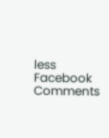less
Facebook Comments